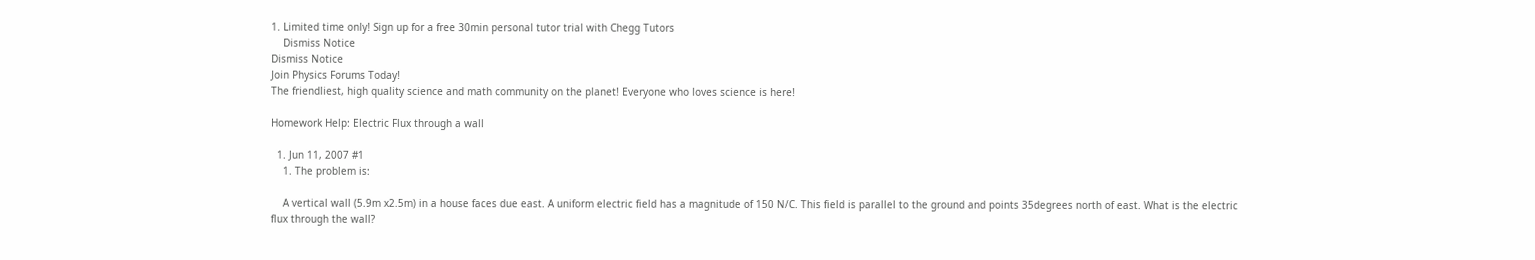1. Limited time only! Sign up for a free 30min personal tutor trial with Chegg Tutors
    Dismiss Notice
Dismiss Notice
Join Physics Forums Today!
The friendliest, high quality science and math community on the planet! Everyone who loves science is here!

Homework Help: Electric Flux through a wall

  1. Jun 11, 2007 #1
    1. The problem is:

    A vertical wall (5.9m x2.5m) in a house faces due east. A uniform electric field has a magnitude of 150 N/C. This field is parallel to the ground and points 35degrees north of east. What is the electric flux through the wall?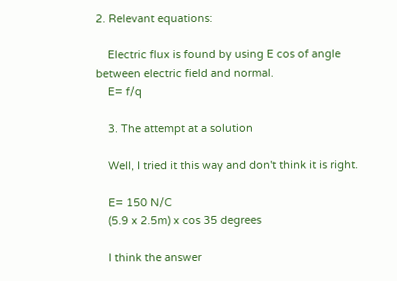2. Relevant equations:

    Electric flux is found by using E cos of angle between electric field and normal.
    E= f/q

    3. The attempt at a solution

    Well, I tried it this way and don't think it is right.

    E= 150 N/C
    (5.9 x 2.5m) x cos 35 degrees

    I think the answer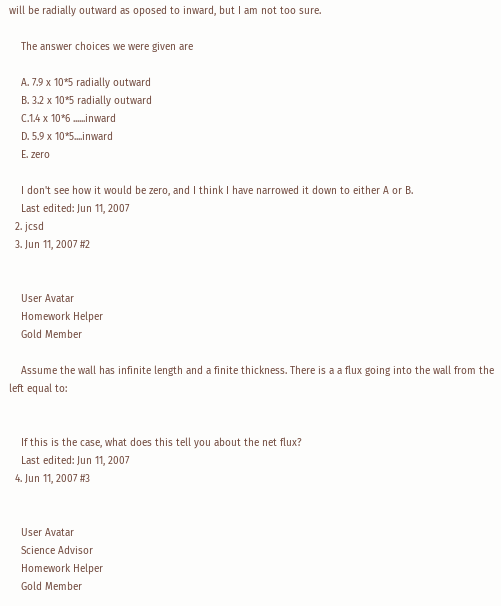will be radially outward as oposed to inward, but I am not too sure.

    The answer choices we were given are

    A. 7.9 x 10*5 radially outward
    B. 3.2 x 10*5 radially outward
    C.1.4 x 10*6 ......inward
    D. 5.9 x 10*5....inward
    E. zero

    I don't see how it would be zero, and I think I have narrowed it down to either A or B.
    Last edited: Jun 11, 2007
  2. jcsd
  3. Jun 11, 2007 #2


    User Avatar
    Homework Helper
    Gold Member

    Assume the wall has infinite length and a finite thickness. There is a a flux going into the wall from the left equal to:


    If this is the case, what does this tell you about the net flux?
    Last edited: Jun 11, 2007
  4. Jun 11, 2007 #3


    User Avatar
    Science Advisor
    Homework Helper
    Gold Member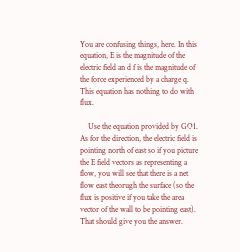You are confusing things, here. In this equation, E is the magnitude of the electric field an d f is the magnitude of the force experienced by a charge q. This equation has nothing to do with flux.

    Use the equation provided by GO1. As for the direction, the electric field is pointing north of east so if you picture the E field vectors as representing a flow, you will see that there is a net flow east theorugh the surface (so the flux is positive if you take the area vector of the wall to be pointing east). That should give you the answer.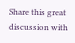Share this great discussion with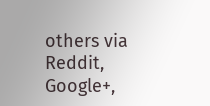others via Reddit, Google+,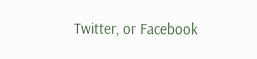Twitter, or Facebook